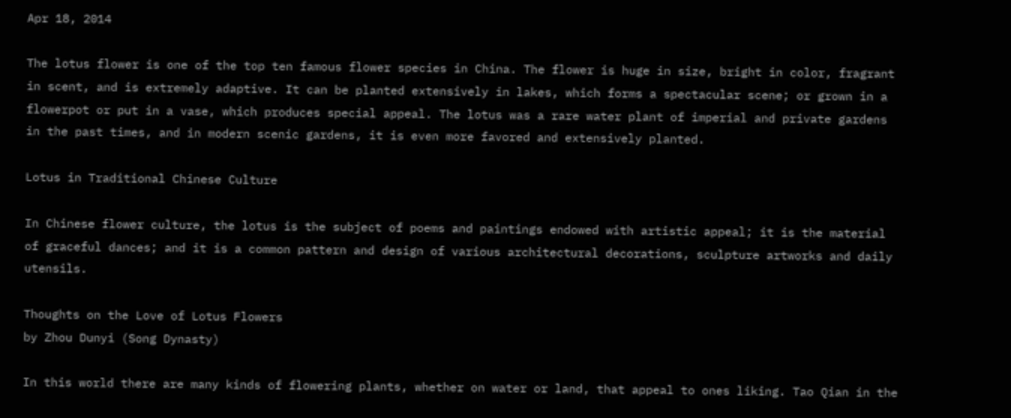Apr 18, 2014

The lotus flower is one of the top ten famous flower species in China. The flower is huge in size, bright in color, fragrant in scent, and is extremely adaptive. It can be planted extensively in lakes, which forms a spectacular scene; or grown in a flowerpot or put in a vase, which produces special appeal. The lotus was a rare water plant of imperial and private gardens in the past times, and in modern scenic gardens, it is even more favored and extensively planted.

Lotus in Traditional Chinese Culture

In Chinese flower culture, the lotus is the subject of poems and paintings endowed with artistic appeal; it is the material of graceful dances; and it is a common pattern and design of various architectural decorations, sculpture artworks and daily utensils.

Thoughts on the Love of Lotus Flowers
by Zhou Dunyi (Song Dynasty)

In this world there are many kinds of flowering plants, whether on water or land, that appeal to ones liking. Tao Qian in the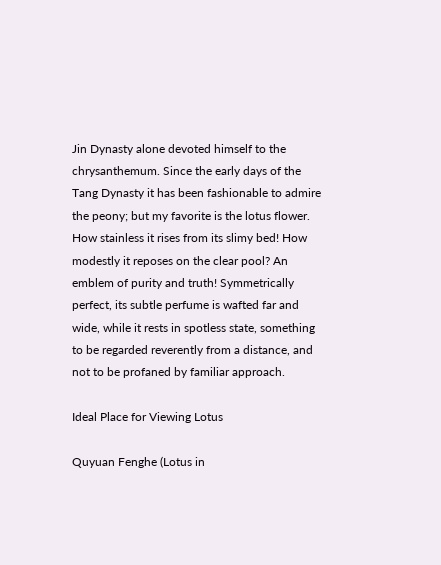Jin Dynasty alone devoted himself to the chrysanthemum. Since the early days of the Tang Dynasty it has been fashionable to admire the peony; but my favorite is the lotus flower. How stainless it rises from its slimy bed! How modestly it reposes on the clear pool? An emblem of purity and truth! Symmetrically perfect, its subtle perfume is wafted far and wide, while it rests in spotless state, something to be regarded reverently from a distance, and not to be profaned by familiar approach.

Ideal Place for Viewing Lotus

Quyuan Fenghe (Lotus in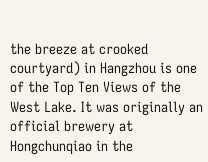the breeze at crooked courtyard) in Hangzhou is one of the Top Ten Views of the West Lake. It was originally an official brewery at Hongchunqiao in the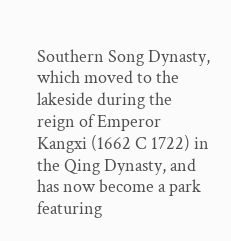Southern Song Dynasty, which moved to the lakeside during the reign of Emperor Kangxi (1662 C 1722) in the Qing Dynasty, and has now become a park featuring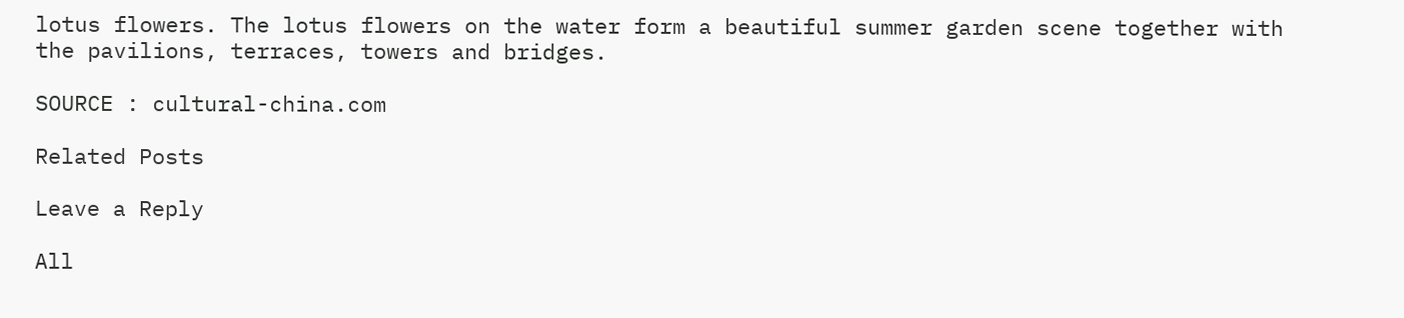lotus flowers. The lotus flowers on the water form a beautiful summer garden scene together with the pavilions, terraces, towers and bridges.

SOURCE : cultural-china.com

Related Posts

Leave a Reply

All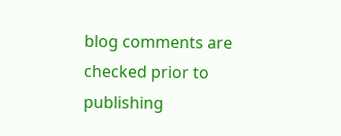blog comments are checked prior to publishing